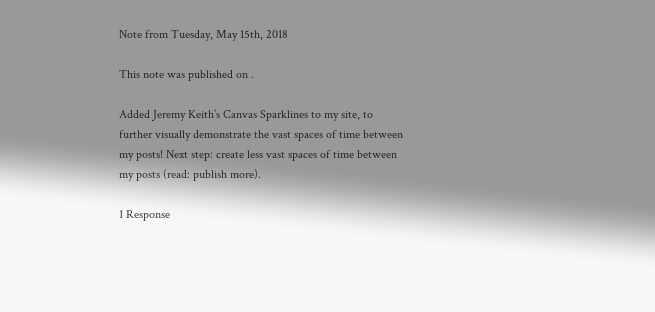Note from Tuesday, May 15th, 2018

This note was published on .

Added Jeremy Keith’s Canvas Sparklines to my site, to further visually demonstrate the vast spaces of time between my posts! Next step: create less vast spaces of time between my posts (read: publish more).

1 Response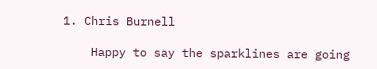1. Chris Burnell

    Happy to say the sparklines are going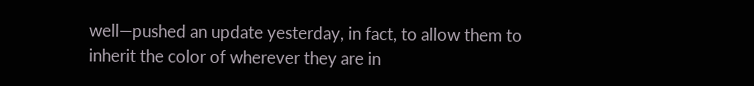well—pushed an update yesterday, in fact, to allow them to inherit the color of wherever they are in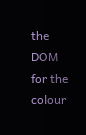the DOM for the colour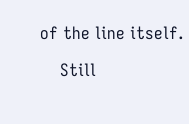of the line itself.

    Still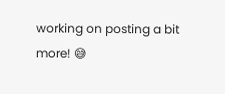working on posting a bit more! 😅